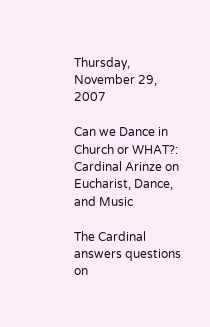Thursday, November 29, 2007

Can we Dance in Church or WHAT?: Cardinal Arinze on Eucharist, Dance, and Music

The Cardinal answers questions on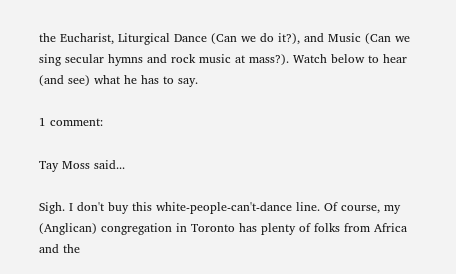the Eucharist, Liturgical Dance (Can we do it?), and Music (Can we sing secular hymns and rock music at mass?). Watch below to hear (and see) what he has to say.

1 comment:

Tay Moss said...

Sigh. I don't buy this white-people-can't-dance line. Of course, my (Anglican) congregation in Toronto has plenty of folks from Africa and the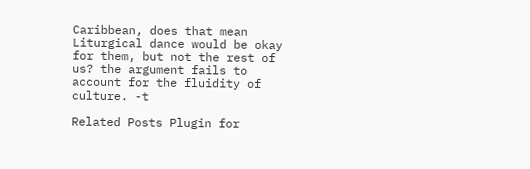Caribbean, does that mean Liturgical dance would be okay for them, but not the rest of us? the argument fails to account for the fluidity of culture. -t

Related Posts Plugin for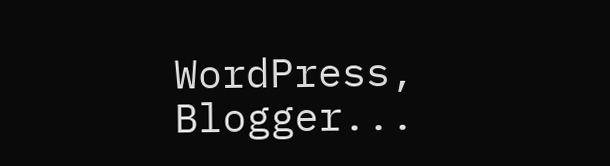WordPress, Blogger...